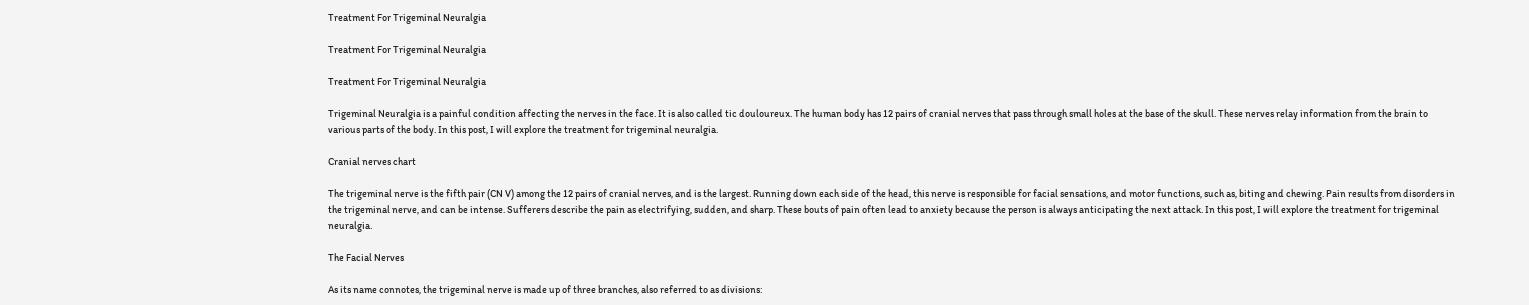Treatment For Trigeminal Neuralgia

Treatment For Trigeminal Neuralgia

Treatment For Trigeminal Neuralgia

Trigeminal Neuralgia is a painful condition affecting the nerves in the face. It is also called tic douloureux. The human body has 12 pairs of cranial nerves that pass through small holes at the base of the skull. These nerves relay information from the brain to various parts of the body. In this post, I will explore the treatment for trigeminal neuralgia.

Cranial nerves chart

The trigeminal nerve is the fifth pair (CN V) among the 12 pairs of cranial nerves, and is the largest. Running down each side of the head, this nerve is responsible for facial sensations, and motor functions, such as, biting and chewing. Pain results from disorders in the trigeminal nerve, and can be intense. Sufferers describe the pain as electrifying, sudden, and sharp. These bouts of pain often lead to anxiety because the person is always anticipating the next attack. In this post, I will explore the treatment for trigeminal neuralgia.

The Facial Nerves

As its name connotes, the trigeminal nerve is made up of three branches, also referred to as divisions: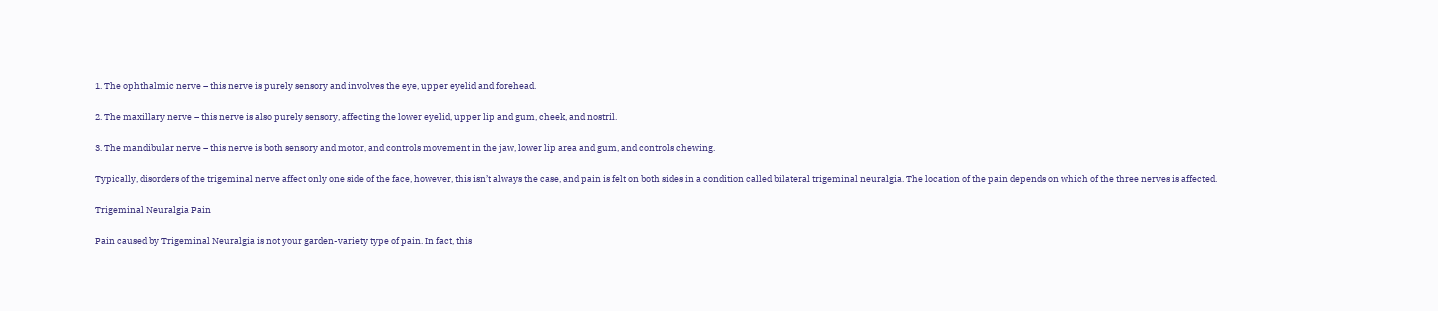1. The ophthalmic nerve – this nerve is purely sensory and involves the eye, upper eyelid and forehead.

2. The maxillary nerve – this nerve is also purely sensory, affecting the lower eyelid, upper lip and gum, cheek, and nostril.

3. The mandibular nerve – this nerve is both sensory and motor, and controls movement in the jaw, lower lip area and gum, and controls chewing.

Typically, disorders of the trigeminal nerve affect only one side of the face, however, this isn’t always the case, and pain is felt on both sides in a condition called bilateral trigeminal neuralgia. The location of the pain depends on which of the three nerves is affected.

Trigeminal Neuralgia Pain

Pain caused by Trigeminal Neuralgia is not your garden-variety type of pain. In fact, this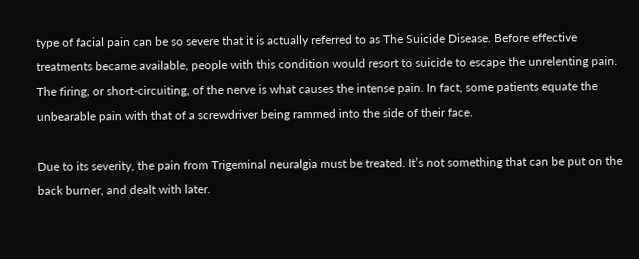type of facial pain can be so severe that it is actually referred to as The Suicide Disease. Before effective treatments became available, people with this condition would resort to suicide to escape the unrelenting pain. The firing, or short-circuiting, of the nerve is what causes the intense pain. In fact, some patients equate the unbearable pain with that of a screwdriver being rammed into the side of their face.

Due to its severity, the pain from Trigeminal neuralgia must be treated. It’s not something that can be put on the back burner, and dealt with later.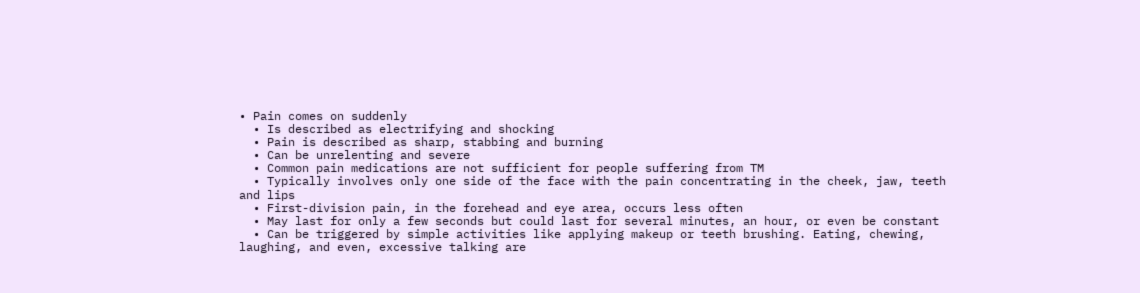• Pain comes on suddenly
  • Is described as electrifying and shocking
  • Pain is described as sharp, stabbing and burning
  • Can be unrelenting and severe
  • Common pain medications are not sufficient for people suffering from TM
  • Typically involves only one side of the face with the pain concentrating in the cheek, jaw, teeth and lips
  • First-division pain, in the forehead and eye area, occurs less often
  • May last for only a few seconds but could last for several minutes, an hour, or even be constant
  • Can be triggered by simple activities like applying makeup or teeth brushing. Eating, chewing, laughing, and even, excessive talking are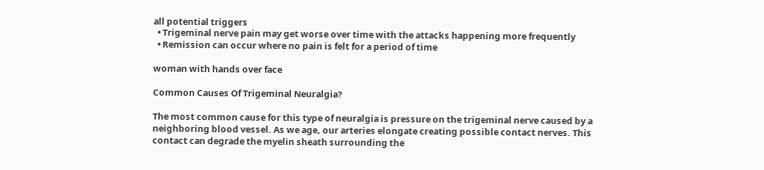all potential triggers
  • Trigeminal nerve pain may get worse over time with the attacks happening more frequently
  • Remission can occur where no pain is felt for a period of time

woman with hands over face

Common Causes Of Trigeminal Neuralgia?

The most common cause for this type of neuralgia is pressure on the trigeminal nerve caused by a neighboring blood vessel. As we age, our arteries elongate creating possible contact nerves. This contact can degrade the myelin sheath surrounding the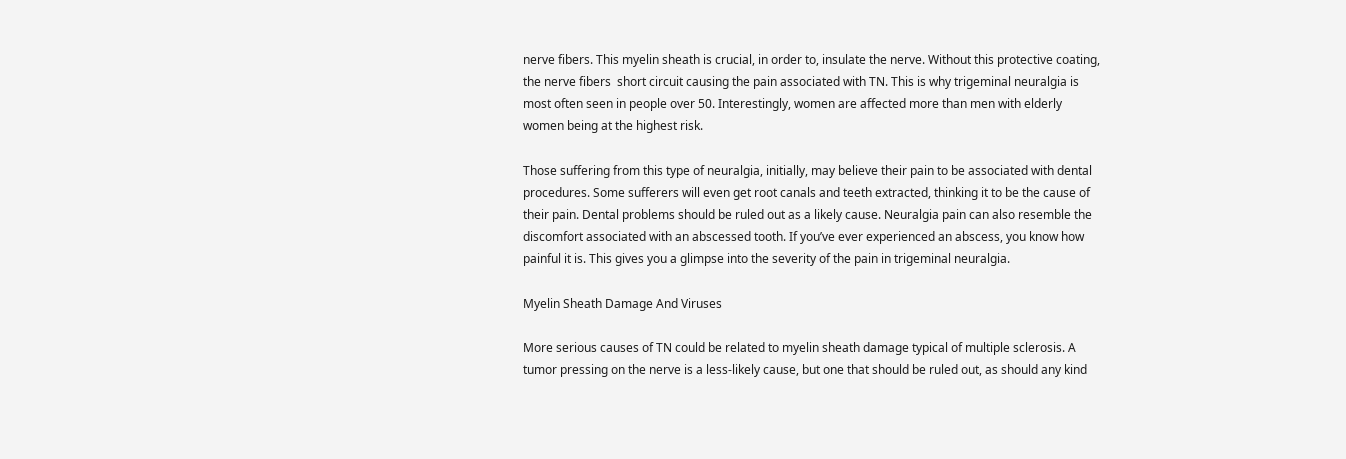nerve fibers. This myelin sheath is crucial, in order to, insulate the nerve. Without this protective coating, the nerve fibers  short circuit causing the pain associated with TN. This is why trigeminal neuralgia is most often seen in people over 50. Interestingly, women are affected more than men with elderly women being at the highest risk.

Those suffering from this type of neuralgia, initially, may believe their pain to be associated with dental procedures. Some sufferers will even get root canals and teeth extracted, thinking it to be the cause of their pain. Dental problems should be ruled out as a likely cause. Neuralgia pain can also resemble the discomfort associated with an abscessed tooth. If you’ve ever experienced an abscess, you know how painful it is. This gives you a glimpse into the severity of the pain in trigeminal neuralgia.

Myelin Sheath Damage And Viruses

More serious causes of TN could be related to myelin sheath damage typical of multiple sclerosis. A tumor pressing on the nerve is a less-likely cause, but one that should be ruled out, as should any kind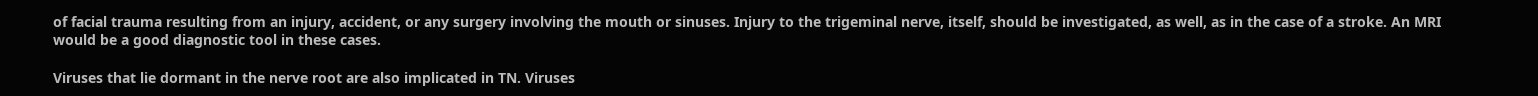of facial trauma resulting from an injury, accident, or any surgery involving the mouth or sinuses. Injury to the trigeminal nerve, itself, should be investigated, as well, as in the case of a stroke. An MRI would be a good diagnostic tool in these cases.

Viruses that lie dormant in the nerve root are also implicated in TN. Viruses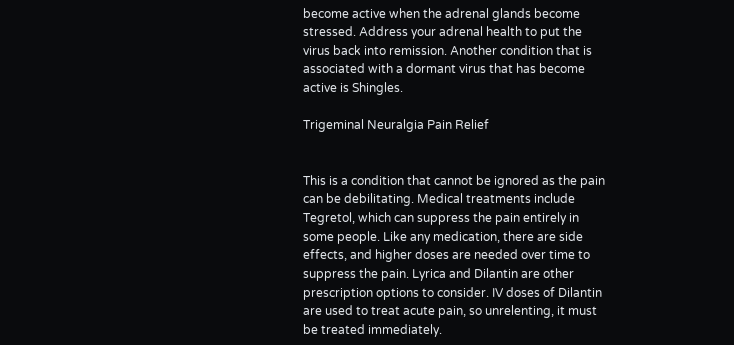become active when the adrenal glands become stressed. Address your adrenal health to put the virus back into remission. Another condition that is associated with a dormant virus that has become active is Shingles.

Trigeminal Neuralgia Pain Relief


This is a condition that cannot be ignored as the pain can be debilitating. Medical treatments include Tegretol, which can suppress the pain entirely in some people. Like any medication, there are side effects, and higher doses are needed over time to suppress the pain. Lyrica and Dilantin are other prescription options to consider. IV doses of Dilantin are used to treat acute pain, so unrelenting, it must be treated immediately.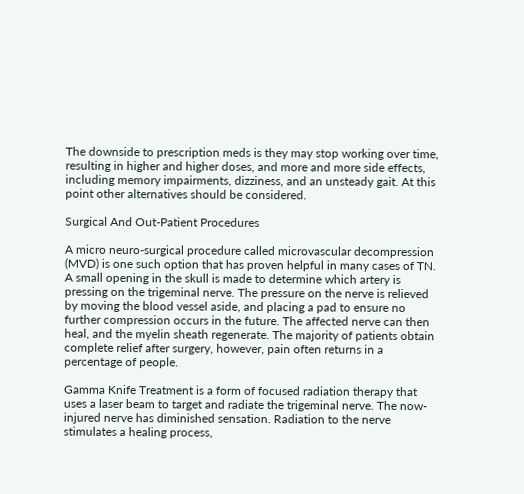The downside to prescription meds is they may stop working over time, resulting in higher and higher doses, and more and more side effects, including memory impairments, dizziness, and an unsteady gait. At this point other alternatives should be considered.

Surgical And Out-Patient Procedures

A micro neuro-surgical procedure called microvascular decompression (MVD) is one such option that has proven helpful in many cases of TN. A small opening in the skull is made to determine which artery is pressing on the trigeminal nerve. The pressure on the nerve is relieved by moving the blood vessel aside, and placing a pad to ensure no further compression occurs in the future. The affected nerve can then heal, and the myelin sheath regenerate. The majority of patients obtain complete relief after surgery, however, pain often returns in a percentage of people.

Gamma Knife Treatment is a form of focused radiation therapy that uses a laser beam to target and radiate the trigeminal nerve. The now-injured nerve has diminished sensation. Radiation to the nerve stimulates a healing process,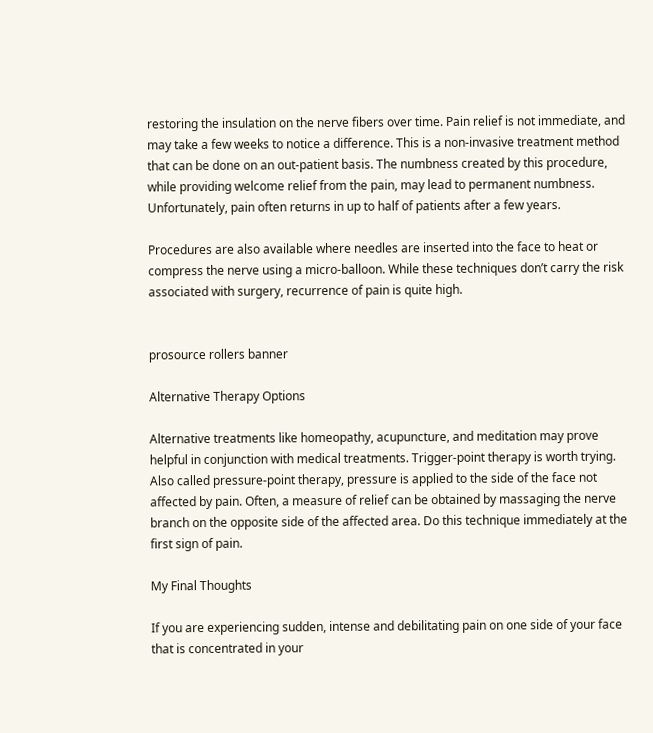restoring the insulation on the nerve fibers over time. Pain relief is not immediate, and may take a few weeks to notice a difference. This is a non-invasive treatment method that can be done on an out-patient basis. The numbness created by this procedure, while providing welcome relief from the pain, may lead to permanent numbness.  Unfortunately, pain often returns in up to half of patients after a few years.

Procedures are also available where needles are inserted into the face to heat or compress the nerve using a micro-balloon. While these techniques don’t carry the risk associated with surgery, recurrence of pain is quite high.


prosource rollers banner

Alternative Therapy Options

Alternative treatments like homeopathy, acupuncture, and meditation may prove helpful in conjunction with medical treatments. Trigger-point therapy is worth trying. Also called pressure-point therapy, pressure is applied to the side of the face not affected by pain. Often, a measure of relief can be obtained by massaging the nerve branch on the opposite side of the affected area. Do this technique immediately at the first sign of pain.

My Final Thoughts

If you are experiencing sudden, intense and debilitating pain on one side of your face that is concentrated in your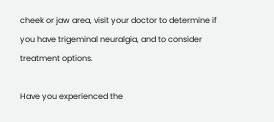cheek or jaw area, visit your doctor to determine if you have trigeminal neuralgia, and to consider treatment options.

Have you experienced the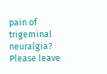pain of trigeminal neuralgia? Please leave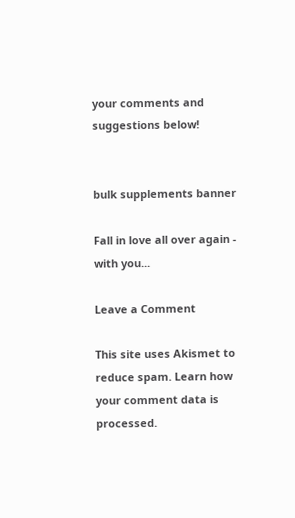your comments and suggestions below!


bulk supplements banner

Fall in love all over again - with you...

Leave a Comment

This site uses Akismet to reduce spam. Learn how your comment data is processed.